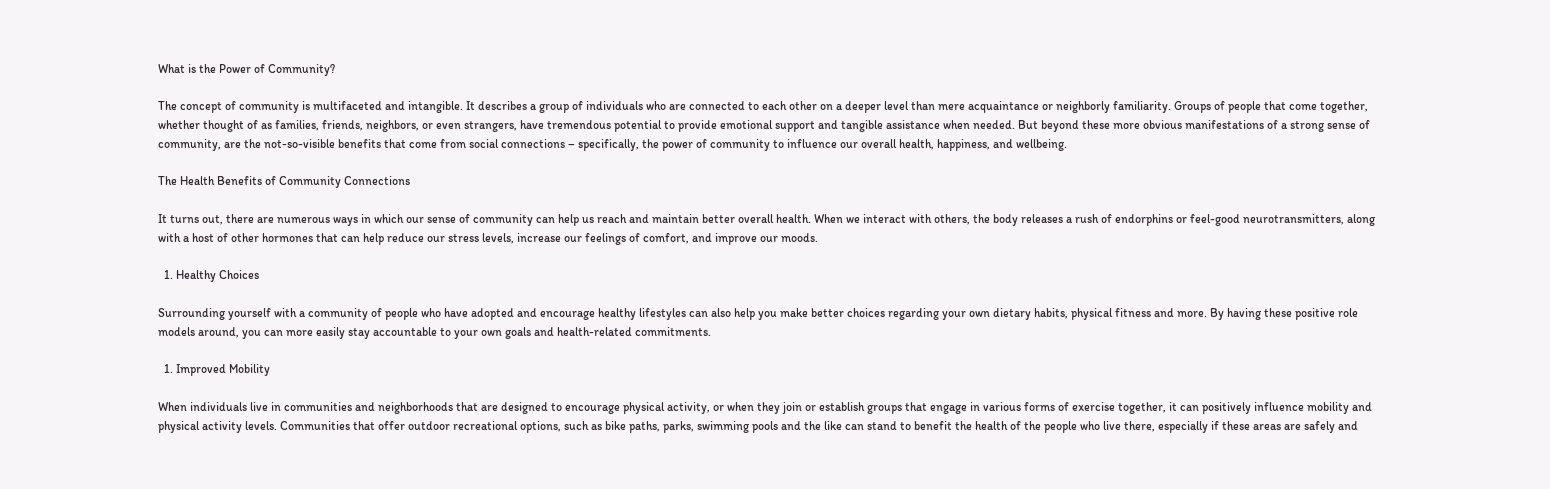What is the Power of Community?

The concept of community is multifaceted and intangible. It describes a group of individuals who are connected to each other on a deeper level than mere acquaintance or neighborly familiarity. Groups of people that come together, whether thought of as families, friends, neighbors, or even strangers, have tremendous potential to provide emotional support and tangible assistance when needed. But beyond these more obvious manifestations of a strong sense of community, are the not-so-visible benefits that come from social connections – specifically, the power of community to influence our overall health, happiness, and wellbeing.

The Health Benefits of Community Connections

It turns out, there are numerous ways in which our sense of community can help us reach and maintain better overall health. When we interact with others, the body releases a rush of endorphins or feel-good neurotransmitters, along with a host of other hormones that can help reduce our stress levels, increase our feelings of comfort, and improve our moods.

  1. Healthy Choices

Surrounding yourself with a community of people who have adopted and encourage healthy lifestyles can also help you make better choices regarding your own dietary habits, physical fitness and more. By having these positive role models around, you can more easily stay accountable to your own goals and health-related commitments.

  1. Improved Mobility

When individuals live in communities and neighborhoods that are designed to encourage physical activity, or when they join or establish groups that engage in various forms of exercise together, it can positively influence mobility and physical activity levels. Communities that offer outdoor recreational options, such as bike paths, parks, swimming pools and the like can stand to benefit the health of the people who live there, especially if these areas are safely and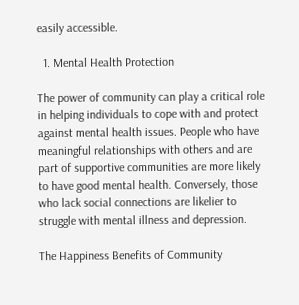easily accessible.

  1. Mental Health Protection

The power of community can play a critical role in helping individuals to cope with and protect against mental health issues. People who have meaningful relationships with others and are part of supportive communities are more likely to have good mental health. Conversely, those who lack social connections are likelier to struggle with mental illness and depression.

The Happiness Benefits of Community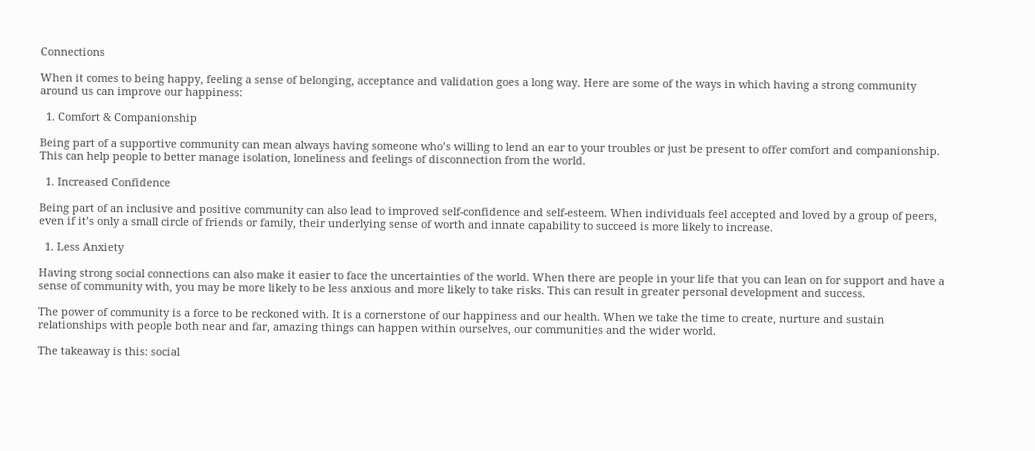Connections

When it comes to being happy, feeling a sense of belonging, acceptance and validation goes a long way. Here are some of the ways in which having a strong community around us can improve our happiness:

  1. Comfort & Companionship

Being part of a supportive community can mean always having someone who’s willing to lend an ear to your troubles or just be present to offer comfort and companionship. This can help people to better manage isolation, loneliness and feelings of disconnection from the world.

  1. Increased Confidence

Being part of an inclusive and positive community can also lead to improved self-confidence and self-esteem. When individuals feel accepted and loved by a group of peers, even if it’s only a small circle of friends or family, their underlying sense of worth and innate capability to succeed is more likely to increase.

  1. Less Anxiety

Having strong social connections can also make it easier to face the uncertainties of the world. When there are people in your life that you can lean on for support and have a sense of community with, you may be more likely to be less anxious and more likely to take risks. This can result in greater personal development and success.

The power of community is a force to be reckoned with. It is a cornerstone of our happiness and our health. When we take the time to create, nurture and sustain relationships with people both near and far, amazing things can happen within ourselves, our communities and the wider world.

The takeaway is this: social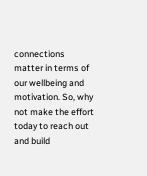connections matter in terms of our wellbeing and motivation. So, why not make the effort today to reach out and build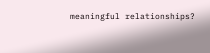meaningful relationships?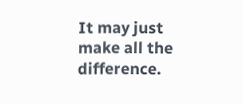It may just make all the difference.